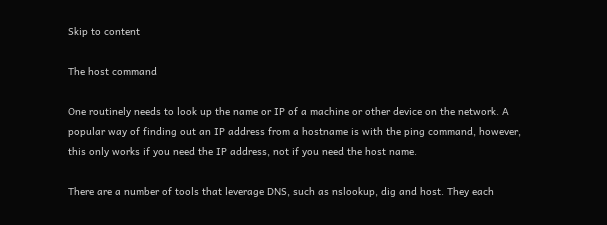Skip to content

The host command

One routinely needs to look up the name or IP of a machine or other device on the network. A popular way of finding out an IP address from a hostname is with the ping command, however, this only works if you need the IP address, not if you need the host name.

There are a number of tools that leverage DNS, such as nslookup, dig and host. They each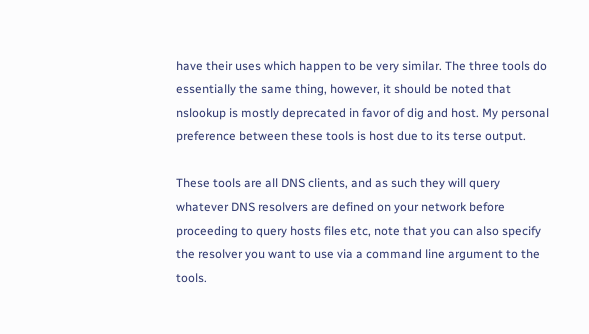have their uses which happen to be very similar. The three tools do essentially the same thing, however, it should be noted that nslookup is mostly deprecated in favor of dig and host. My personal preference between these tools is host due to its terse output.

These tools are all DNS clients, and as such they will query whatever DNS resolvers are defined on your network before proceeding to query hosts files etc, note that you can also specify the resolver you want to use via a command line argument to the tools.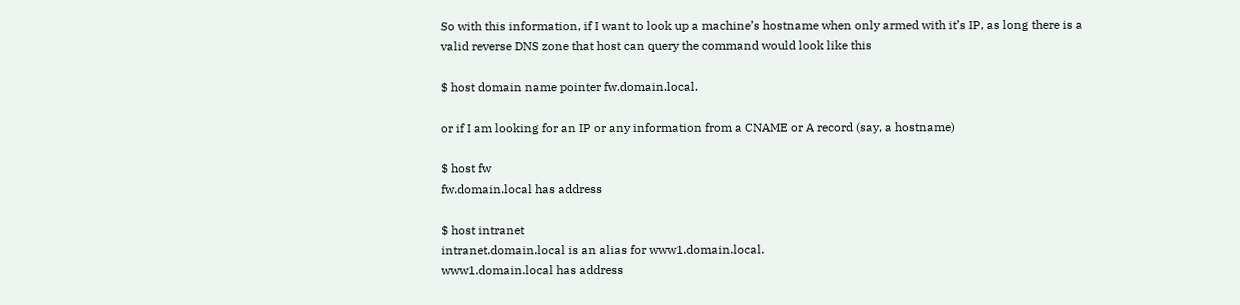So with this information, if I want to look up a machine’s hostname when only armed with it’s IP, as long there is a valid reverse DNS zone that host can query the command would look like this

$ host domain name pointer fw.domain.local.

or if I am looking for an IP or any information from a CNAME or A record (say, a hostname)

$ host fw
fw.domain.local has address

$ host intranet
intranet.domain.local is an alias for www1.domain.local.
www1.domain.local has address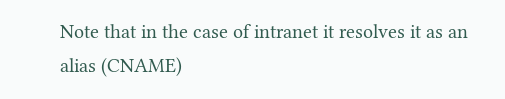Note that in the case of intranet it resolves it as an alias (CNAME)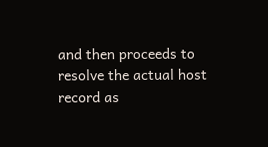and then proceeds to resolve the actual host record as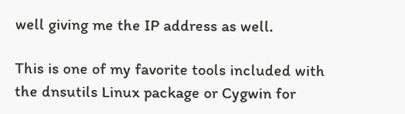well giving me the IP address as well.

This is one of my favorite tools included with the dnsutils Linux package or Cygwin for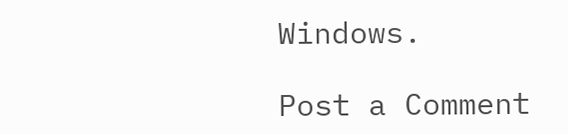Windows.

Post a Comment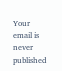Your email is never published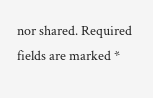nor shared. Required fields are marked *